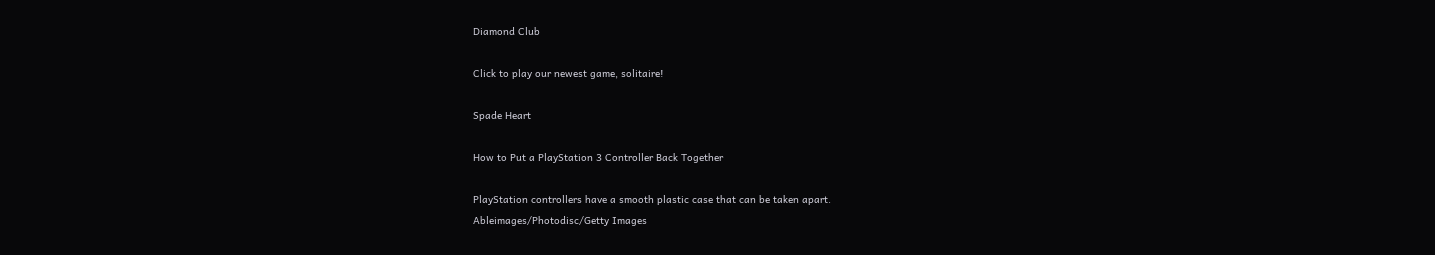Diamond Club

Click to play our newest game, solitaire!

Spade Heart

How to Put a PlayStation 3 Controller Back Together

PlayStation controllers have a smooth plastic case that can be taken apart.
Ableimages/Photodisc/Getty Images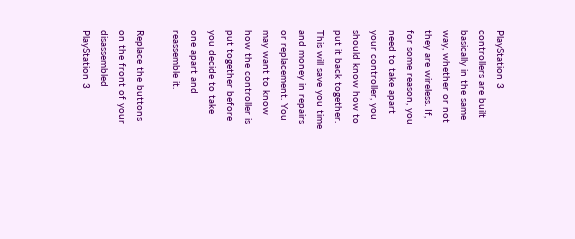PlayStation 3 controllers are built basically in the same way, whether or not they are wireless. If, for some reason, you need to take apart your controller, you should know how to put it back together. This will save you time and money in repairs or replacement. You may want to know how the controller is put together before you decide to take one apart and reassemble it.

Replace the buttons on the front of your disassembled PlayStation 3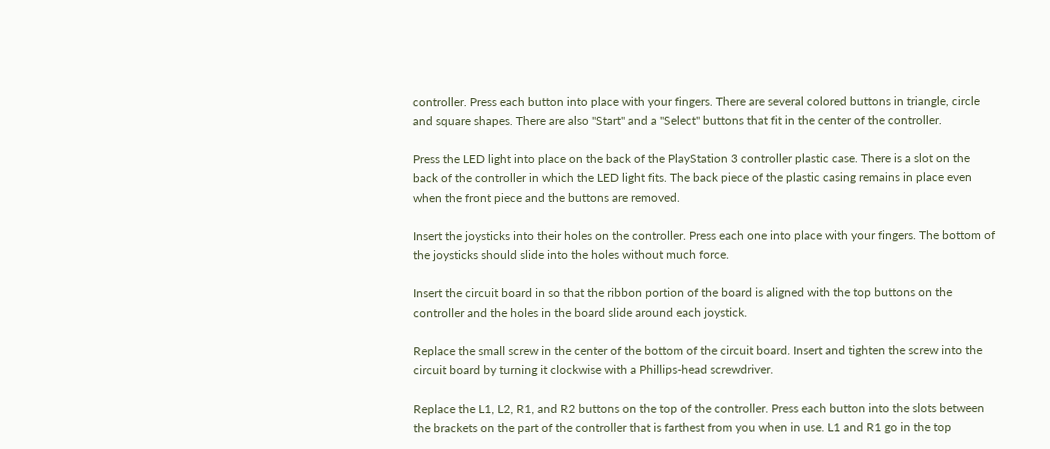controller. Press each button into place with your fingers. There are several colored buttons in triangle, circle and square shapes. There are also "Start" and a "Select" buttons that fit in the center of the controller.

Press the LED light into place on the back of the PlayStation 3 controller plastic case. There is a slot on the back of the controller in which the LED light fits. The back piece of the plastic casing remains in place even when the front piece and the buttons are removed.

Insert the joysticks into their holes on the controller. Press each one into place with your fingers. The bottom of the joysticks should slide into the holes without much force.

Insert the circuit board in so that the ribbon portion of the board is aligned with the top buttons on the controller and the holes in the board slide around each joystick.

Replace the small screw in the center of the bottom of the circuit board. Insert and tighten the screw into the circuit board by turning it clockwise with a Phillips-head screwdriver.

Replace the L1, L2, R1, and R2 buttons on the top of the controller. Press each button into the slots between the brackets on the part of the controller that is farthest from you when in use. L1 and R1 go in the top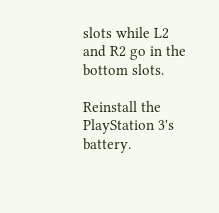slots while L2 and R2 go in the bottom slots.

Reinstall the PlayStation 3's battery.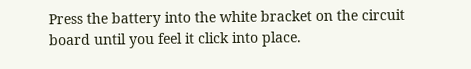Press the battery into the white bracket on the circuit board until you feel it click into place.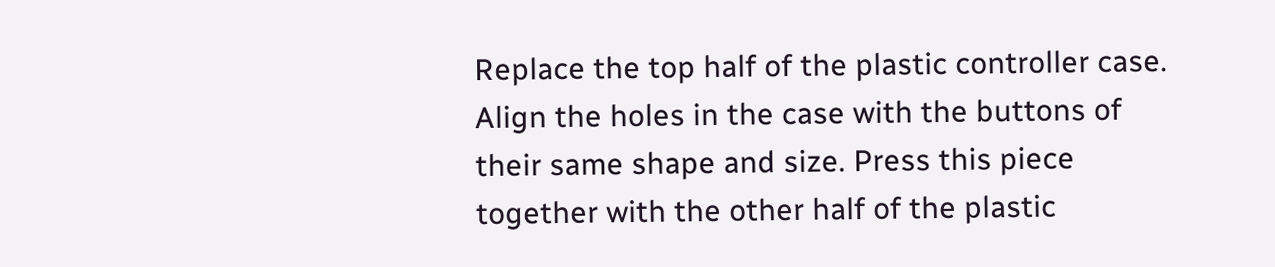Replace the top half of the plastic controller case. Align the holes in the case with the buttons of their same shape and size. Press this piece together with the other half of the plastic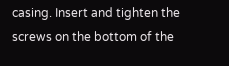casing. Insert and tighten the screws on the bottom of the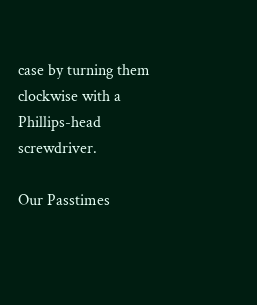case by turning them clockwise with a Phillips-head screwdriver.

Our Passtimes